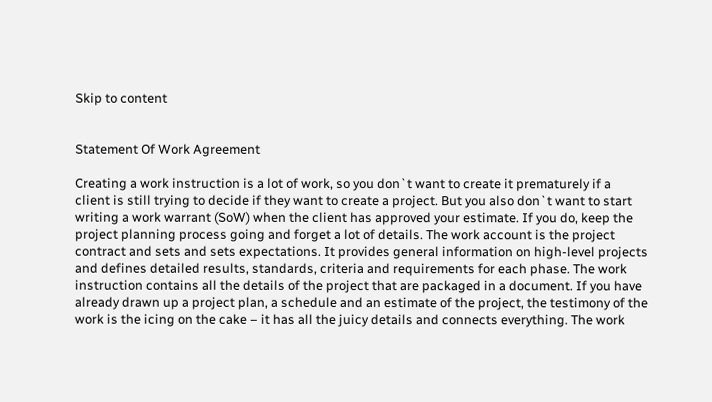Skip to content


Statement Of Work Agreement

Creating a work instruction is a lot of work, so you don`t want to create it prematurely if a client is still trying to decide if they want to create a project. But you also don`t want to start writing a work warrant (SoW) when the client has approved your estimate. If you do, keep the project planning process going and forget a lot of details. The work account is the project contract and sets and sets expectations. It provides general information on high-level projects and defines detailed results, standards, criteria and requirements for each phase. The work instruction contains all the details of the project that are packaged in a document. If you have already drawn up a project plan, a schedule and an estimate of the project, the testimony of the work is the icing on the cake – it has all the juicy details and connects everything. The work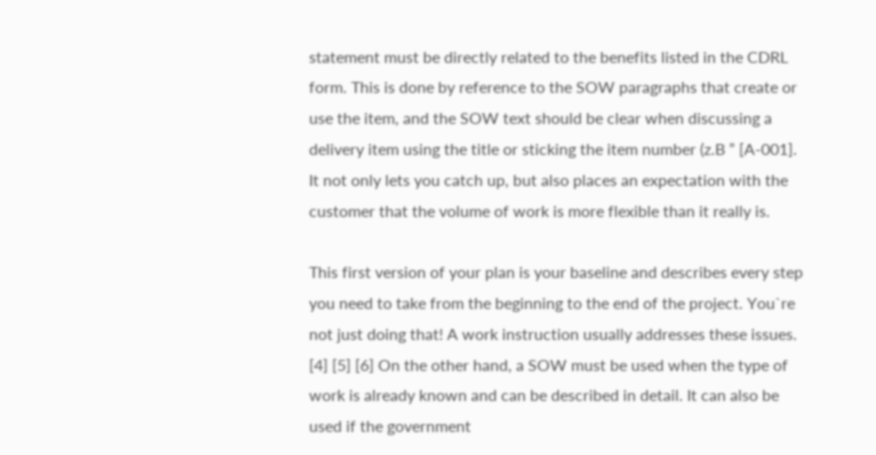statement must be directly related to the benefits listed in the CDRL form. This is done by reference to the SOW paragraphs that create or use the item, and the SOW text should be clear when discussing a delivery item using the title or sticking the item number (z.B ” [A-001]. It not only lets you catch up, but also places an expectation with the customer that the volume of work is more flexible than it really is.

This first version of your plan is your baseline and describes every step you need to take from the beginning to the end of the project. You`re not just doing that! A work instruction usually addresses these issues. [4] [5] [6] On the other hand, a SOW must be used when the type of work is already known and can be described in detail. It can also be used if the government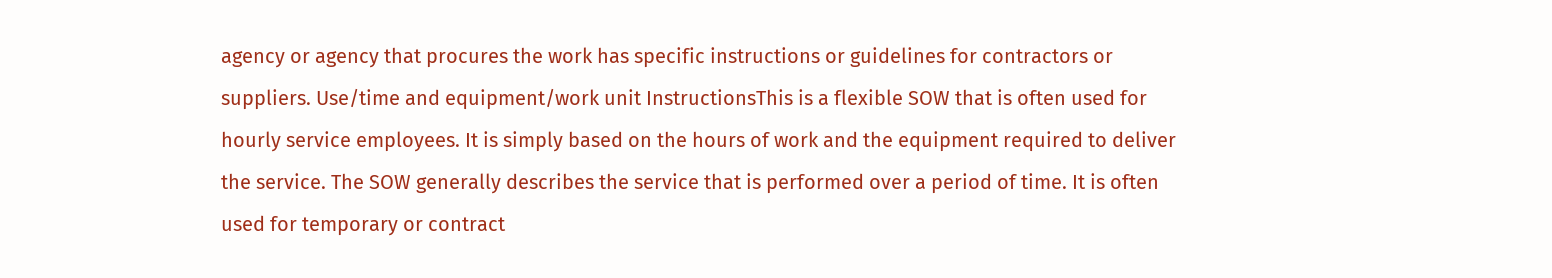agency or agency that procures the work has specific instructions or guidelines for contractors or suppliers. Use/time and equipment/work unit InstructionsThis is a flexible SOW that is often used for hourly service employees. It is simply based on the hours of work and the equipment required to deliver the service. The SOW generally describes the service that is performed over a period of time. It is often used for temporary or contract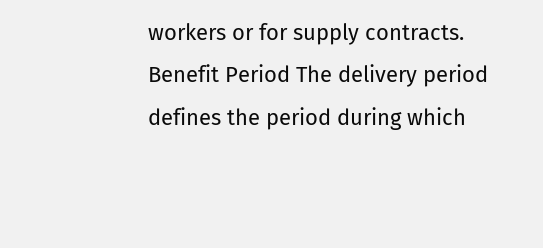workers or for supply contracts. Benefit Period The delivery period defines the period during which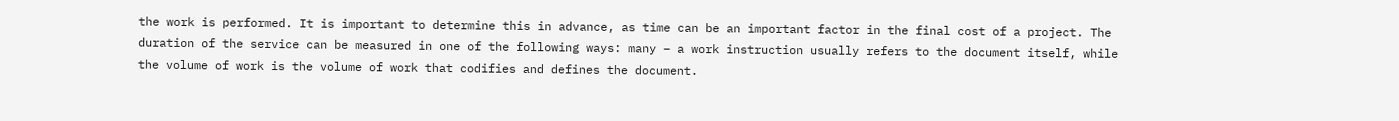the work is performed. It is important to determine this in advance, as time can be an important factor in the final cost of a project. The duration of the service can be measured in one of the following ways: many – a work instruction usually refers to the document itself, while the volume of work is the volume of work that codifies and defines the document.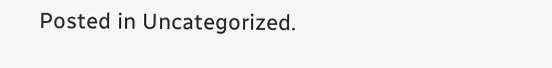Posted in Uncategorized.